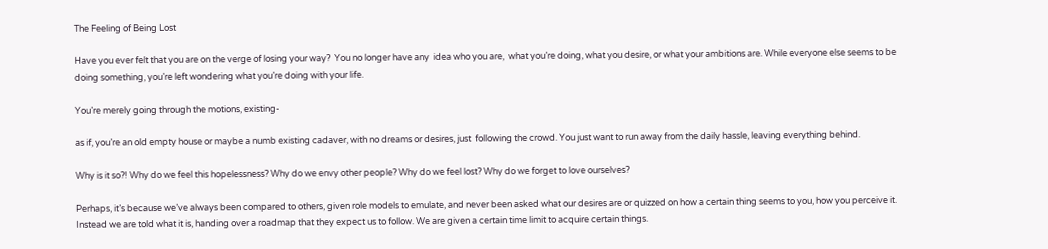The Feeling of Being Lost

Have you ever felt that you are on the verge of losing your way?  You no longer have any  idea who you are,  what you’re doing, what you desire, or what your ambitions are. While everyone else seems to be doing something, you’re left wondering what you’re doing with your life.

You’re merely going through the motions, existing-

as if, you’re an old empty house or maybe a numb existing cadaver, with no dreams or desires, just  following the crowd. You just want to run away from the daily hassle, leaving everything behind.

Why is it so?! Why do we feel this hopelessness? Why do we envy other people? Why do we feel lost? Why do we forget to love ourselves?

Perhaps, it’s because we’ve always been compared to others, given role models to emulate, and never been asked what our desires are or quizzed on how a certain thing seems to you, how you perceive it. Instead we are told what it is, handing over a roadmap that they expect us to follow. We are given a certain time limit to acquire certain things.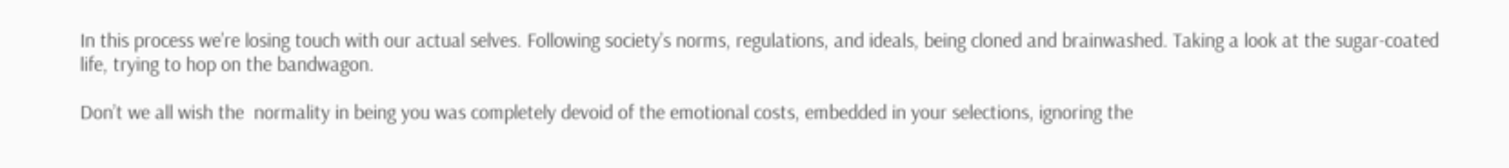In this process we’re losing touch with our actual selves. Following society’s norms, regulations, and ideals, being cloned and brainwashed. Taking a look at the sugar-coated life, trying to hop on the bandwagon.

Don’t we all wish the  normality in being you was completely devoid of the emotional costs, embedded in your selections, ignoring the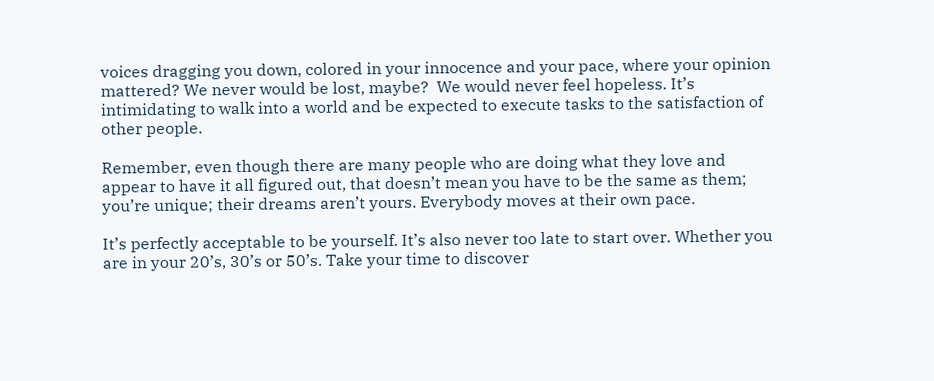voices dragging you down, colored in your innocence and your pace, where your opinion mattered? We never would be lost, maybe?  We would never feel hopeless. It’s intimidating to walk into a world and be expected to execute tasks to the satisfaction of other people.

Remember, even though there are many people who are doing what they love and appear to have it all figured out, that doesn’t mean you have to be the same as them; you’re unique; their dreams aren’t yours. Everybody moves at their own pace.

It’s perfectly acceptable to be yourself. It’s also never too late to start over. Whether you are in your 20’s, 30’s or 50’s. Take your time to discover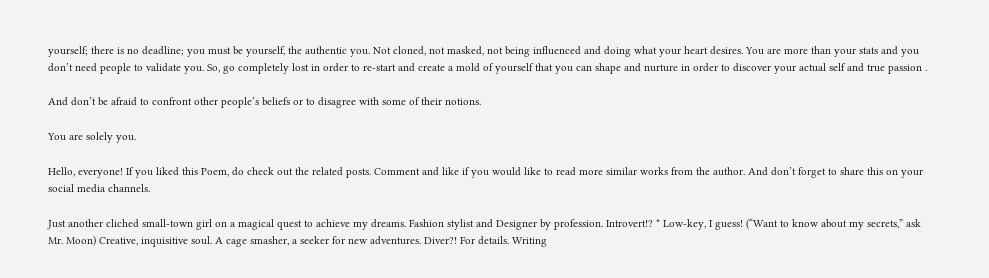yourself; there is no deadline; you must be yourself, the authentic you. Not cloned, not masked, not being influenced and doing what your heart desires. You are more than your stats and you don’t need people to validate you. So, go completely lost in order to re-start and create a mold of yourself that you can shape and nurture in order to discover your actual self and true passion .

And don’t be afraid to confront other people’s beliefs or to disagree with some of their notions.

You are solely you.

Hello, everyone! If you liked this Poem, do check out the related posts. Comment and like if you would like to read more similar works from the author. And don’t forget to share this on your social media channels.

Just another cliched small-town girl on a magical quest to achieve my dreams. Fashion stylist and Designer by profession. Introvert!? * Low-key, I guess! (“Want to know about my secrets,” ask Mr. Moon) Creative, inquisitive soul. A cage smasher, a seeker for new adventures. Diver?! For details. Writing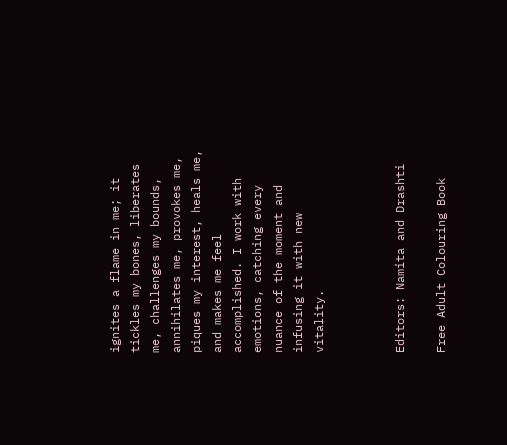ignites a flame in me; it tickles my bones, liberates me, challenges my bounds, annihilates me, provokes me, piques my interest, heals me, and makes me feel accomplished. I work with emotions, catching every nuance of the moment and infusing it with new vitality.



Editors: Namita and Drashti

Free Adult Colouring Book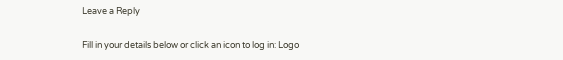Leave a Reply

Fill in your details below or click an icon to log in: Logo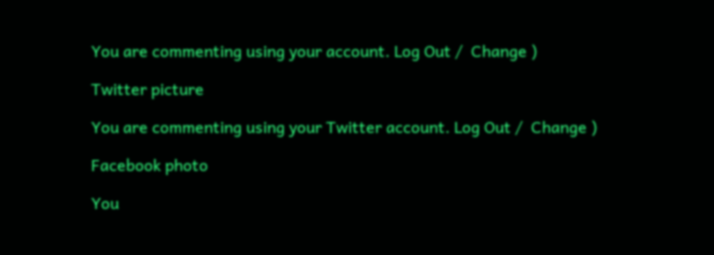You are commenting using your account. Log Out /  Change )

Twitter picture

You are commenting using your Twitter account. Log Out /  Change )

Facebook photo

You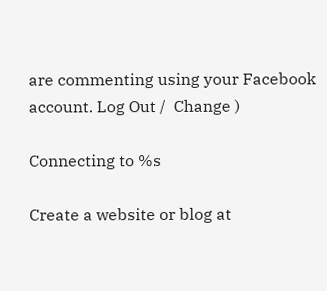are commenting using your Facebook account. Log Out /  Change )

Connecting to %s

Create a website or blog at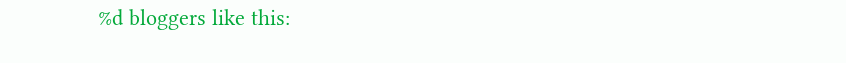%d bloggers like this: